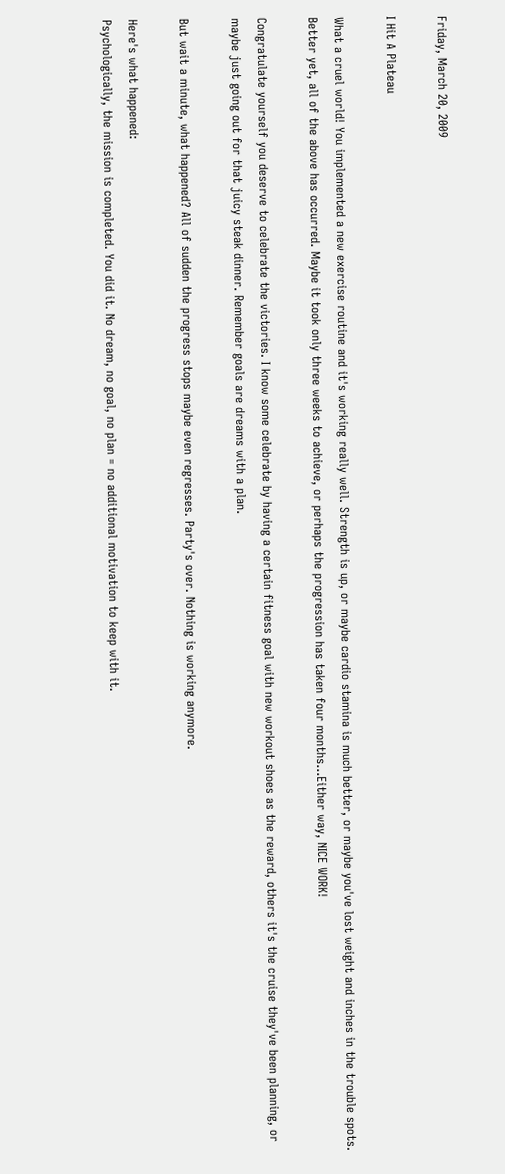Friday, March 20, 2009

I Hit A Plateau

What a cruel world! You implemented a new exercise routine and it's working really well. Strength is up, or maybe cardio stamina is much better, or maybe you've lost weight and inches in the trouble spots. Better yet, all of the above has occurred. Maybe it took only three weeks to achieve, or perhaps the progression has taken four months...Either way, NICE WORK!

Congratulate yourself you deserve to celebrate the victories. I know some celebrate by having a certain fitness goal with new workout shoes as the reward, others it's the cruise they've been planning, or maybe just going out for that juicy steak dinner. Remember goals are dreams with a plan.

But wait a minute, what happened? All of sudden the progress stops maybe even regresses. Party's over. Nothing is working anymore.

Here's what happened:
Psychologically, the mission is completed. You did it. No dream, no goal, no plan = no additional motivation to keep with it.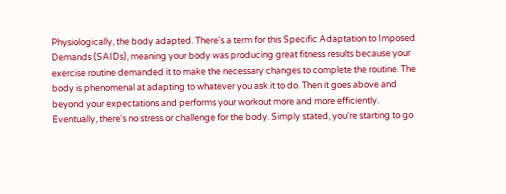Physiologically, the body adapted. There's a term for this Specific Adaptation to Imposed Demands (SAIDs), meaning your body was producing great fitness results because your exercise routine demanded it to make the necessary changes to complete the routine. The body is phenomenal at adapting to whatever you ask it to do. Then it goes above and beyond your expectations and performs your workout more and more efficiently. Eventually, there's no stress or challenge for the body. Simply stated, you're starting to go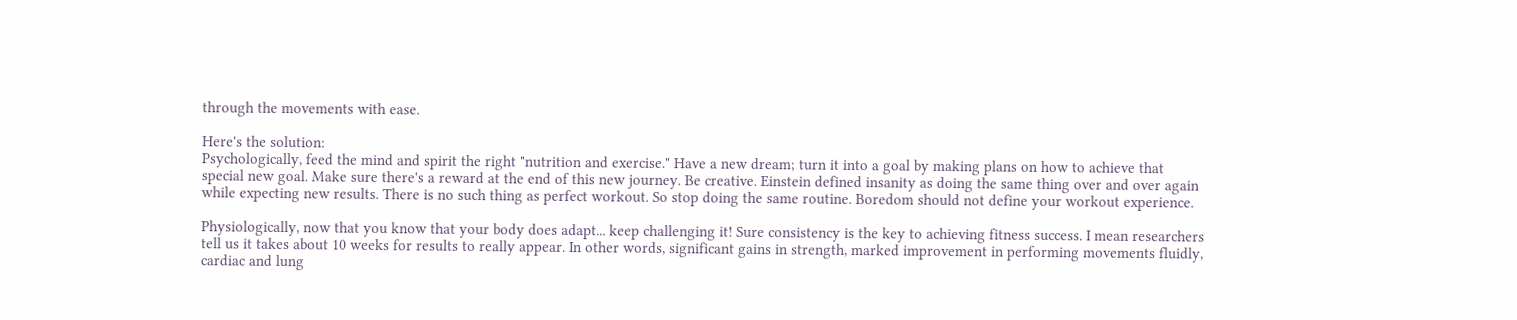through the movements with ease.

Here's the solution:
Psychologically, feed the mind and spirit the right "nutrition and exercise." Have a new dream; turn it into a goal by making plans on how to achieve that special new goal. Make sure there's a reward at the end of this new journey. Be creative. Einstein defined insanity as doing the same thing over and over again while expecting new results. There is no such thing as perfect workout. So stop doing the same routine. Boredom should not define your workout experience.

Physiologically, now that you know that your body does adapt... keep challenging it! Sure consistency is the key to achieving fitness success. I mean researchers tell us it takes about 10 weeks for results to really appear. In other words, significant gains in strength, marked improvement in performing movements fluidly, cardiac and lung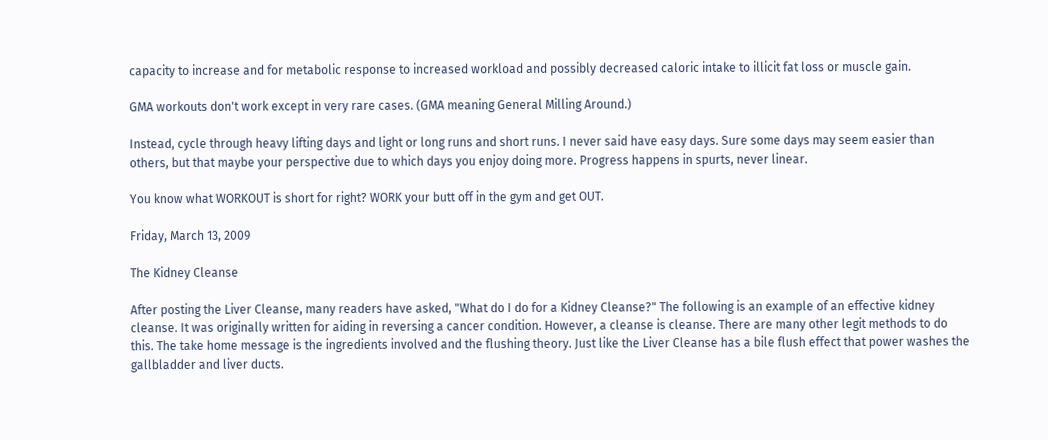capacity to increase and for metabolic response to increased workload and possibly decreased caloric intake to illicit fat loss or muscle gain.

GMA workouts don't work except in very rare cases. (GMA meaning General Milling Around.)

Instead, cycle through heavy lifting days and light or long runs and short runs. I never said have easy days. Sure some days may seem easier than others, but that maybe your perspective due to which days you enjoy doing more. Progress happens in spurts, never linear.

You know what WORKOUT is short for right? WORK your butt off in the gym and get OUT.

Friday, March 13, 2009

The Kidney Cleanse

After posting the Liver Cleanse, many readers have asked, "What do I do for a Kidney Cleanse?" The following is an example of an effective kidney cleanse. It was originally written for aiding in reversing a cancer condition. However, a cleanse is cleanse. There are many other legit methods to do this. The take home message is the ingredients involved and the flushing theory. Just like the Liver Cleanse has a bile flush effect that power washes the gallbladder and liver ducts.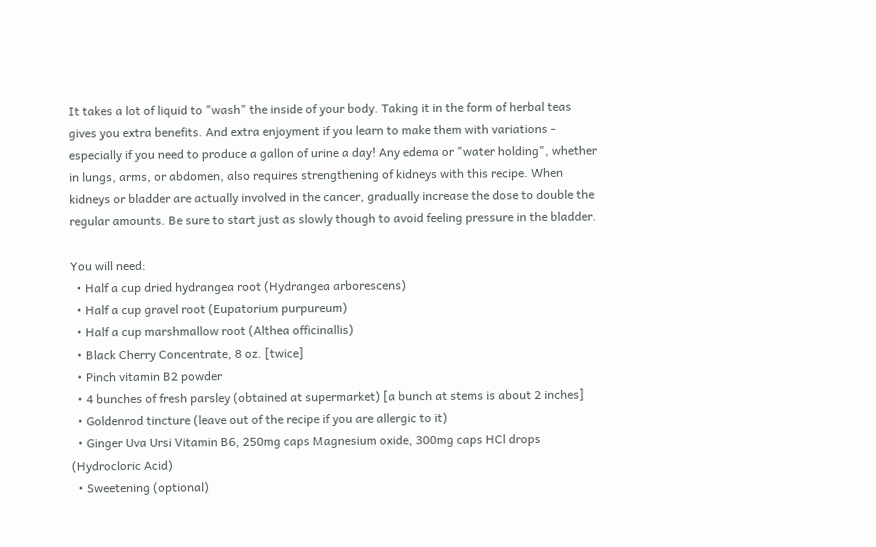It takes a lot of liquid to "wash" the inside of your body. Taking it in the form of herbal teas gives you extra benefits. And extra enjoyment if you learn to make them with variations - especially if you need to produce a gallon of urine a day! Any edema or "water holding", whether in lungs, arms, or abdomen, also requires strengthening of kidneys with this recipe. When kidneys or bladder are actually involved in the cancer, gradually increase the dose to double the regular amounts. Be sure to start just as slowly though to avoid feeling pressure in the bladder.

You will need:
  • Half a cup dried hydrangea root (Hydrangea arborescens)
  • Half a cup gravel root (Eupatorium purpureum)
  • Half a cup marshmallow root (Althea officinallis)
  • Black Cherry Concentrate, 8 oz. [twice]
  • Pinch vitamin B2 powder
  • 4 bunches of fresh parsley (obtained at supermarket) [a bunch at stems is about 2 inches]
  • Goldenrod tincture (leave out of the recipe if you are allergic to it)
  • Ginger Uva Ursi Vitamin B6, 250mg caps Magnesium oxide, 300mg caps HCl drops (Hydrocloric Acid)
  • Sweetening (optional)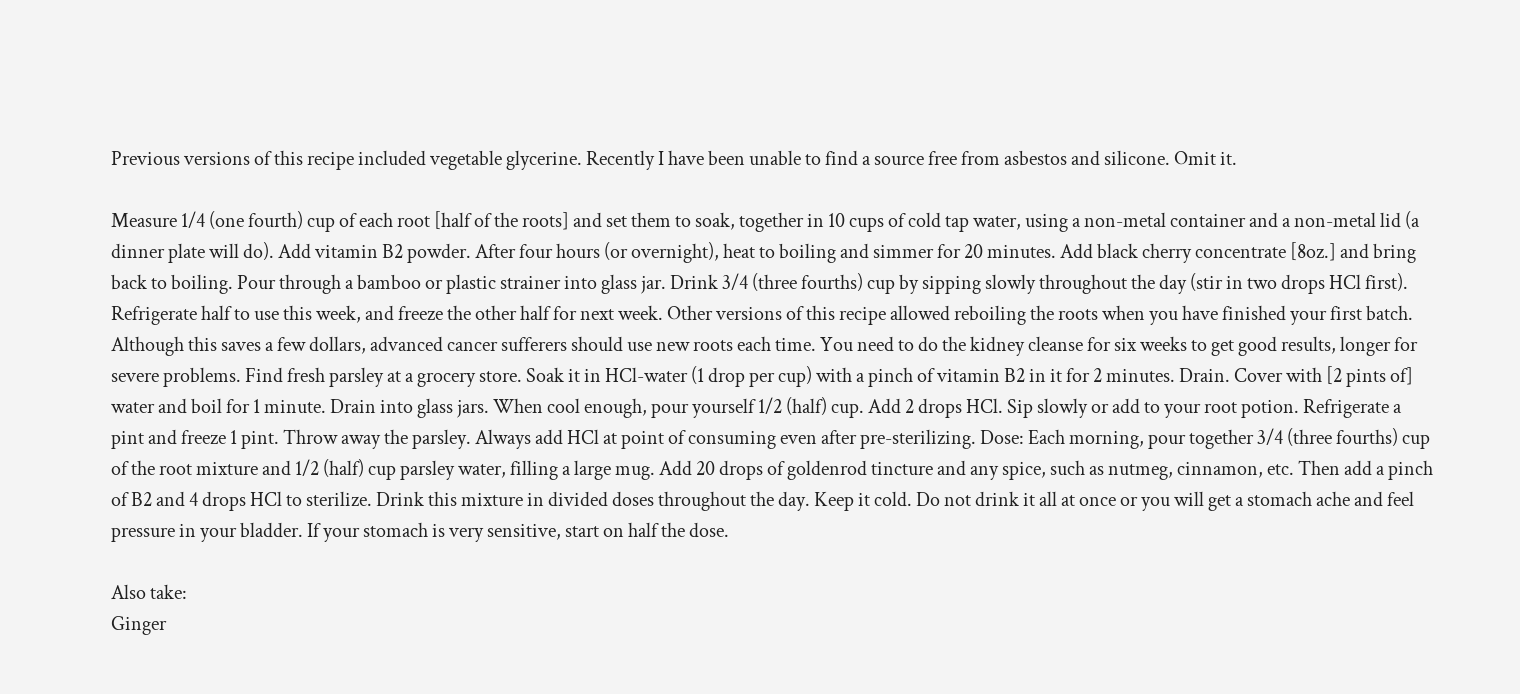Previous versions of this recipe included vegetable glycerine. Recently I have been unable to find a source free from asbestos and silicone. Omit it.

Measure 1/4 (one fourth) cup of each root [half of the roots] and set them to soak, together in 10 cups of cold tap water, using a non-metal container and a non-metal lid (a dinner plate will do). Add vitamin B2 powder. After four hours (or overnight), heat to boiling and simmer for 20 minutes. Add black cherry concentrate [8oz.] and bring back to boiling. Pour through a bamboo or plastic strainer into glass jar. Drink 3/4 (three fourths) cup by sipping slowly throughout the day (stir in two drops HCl first). Refrigerate half to use this week, and freeze the other half for next week. Other versions of this recipe allowed reboiling the roots when you have finished your first batch. Although this saves a few dollars, advanced cancer sufferers should use new roots each time. You need to do the kidney cleanse for six weeks to get good results, longer for severe problems. Find fresh parsley at a grocery store. Soak it in HCl-water (1 drop per cup) with a pinch of vitamin B2 in it for 2 minutes. Drain. Cover with [2 pints of] water and boil for 1 minute. Drain into glass jars. When cool enough, pour yourself 1/2 (half) cup. Add 2 drops HCl. Sip slowly or add to your root potion. Refrigerate a pint and freeze 1 pint. Throw away the parsley. Always add HCl at point of consuming even after pre-sterilizing. Dose: Each morning, pour together 3/4 (three fourths) cup of the root mixture and 1/2 (half) cup parsley water, filling a large mug. Add 20 drops of goldenrod tincture and any spice, such as nutmeg, cinnamon, etc. Then add a pinch of B2 and 4 drops HCl to sterilize. Drink this mixture in divided doses throughout the day. Keep it cold. Do not drink it all at once or you will get a stomach ache and feel pressure in your bladder. If your stomach is very sensitive, start on half the dose.

Also take:
Ginger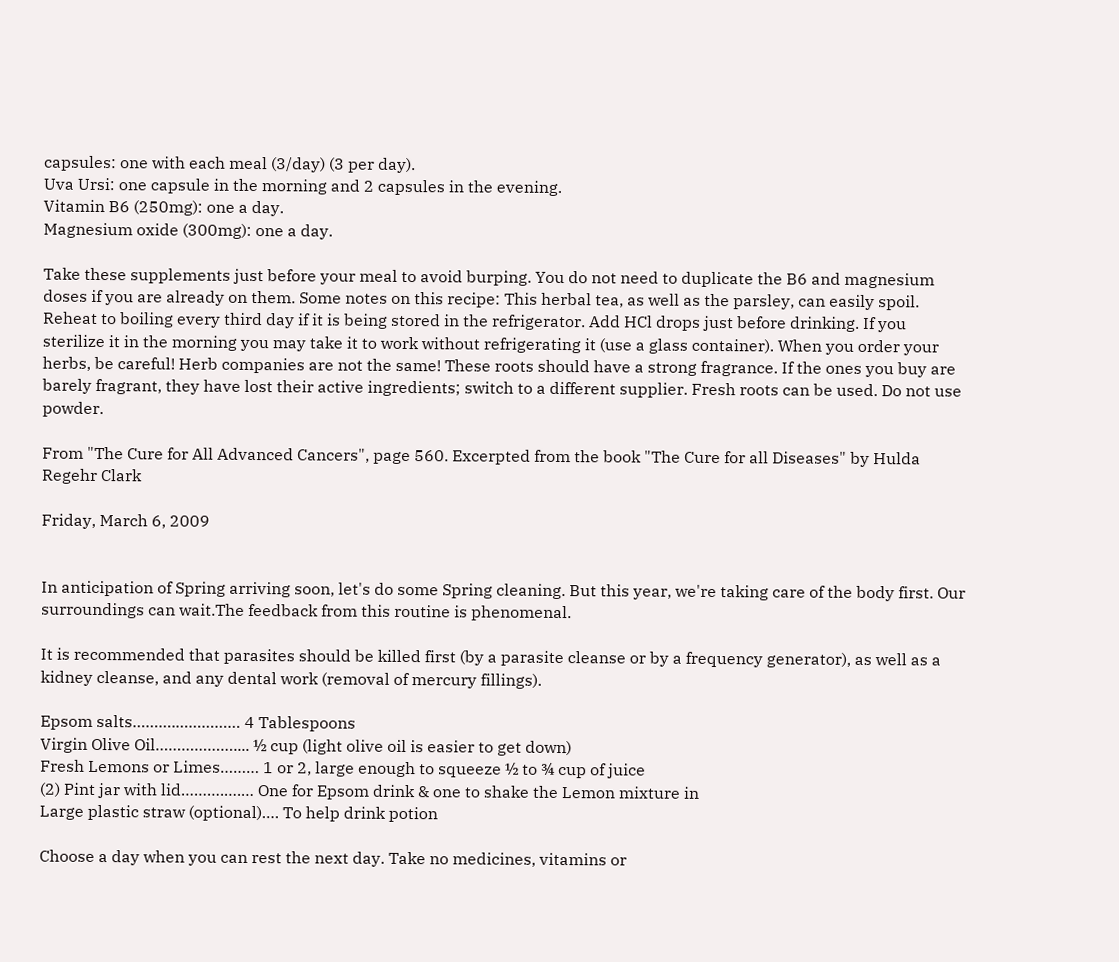capsules: one with each meal (3/day) (3 per day).
Uva Ursi: one capsule in the morning and 2 capsules in the evening.
Vitamin B6 (250mg): one a day.
Magnesium oxide (300mg): one a day.

Take these supplements just before your meal to avoid burping. You do not need to duplicate the B6 and magnesium doses if you are already on them. Some notes on this recipe: This herbal tea, as well as the parsley, can easily spoil. Reheat to boiling every third day if it is being stored in the refrigerator. Add HCl drops just before drinking. If you sterilize it in the morning you may take it to work without refrigerating it (use a glass container). When you order your herbs, be careful! Herb companies are not the same! These roots should have a strong fragrance. If the ones you buy are barely fragrant, they have lost their active ingredients; switch to a different supplier. Fresh roots can be used. Do not use powder.

From "The Cure for All Advanced Cancers", page 560. Excerpted from the book "The Cure for all Diseases" by Hulda Regehr Clark

Friday, March 6, 2009


In anticipation of Spring arriving soon, let's do some Spring cleaning. But this year, we're taking care of the body first. Our surroundings can wait.The feedback from this routine is phenomenal.

It is recommended that parasites should be killed first (by a parasite cleanse or by a frequency generator), as well as a kidney cleanse, and any dental work (removal of mercury fillings).

Epsom salts……….…………… 4 Tablespoons
Virgin Olive Oil……………….... ½ cup (light olive oil is easier to get down)
Fresh Lemons or Limes……… 1 or 2, large enough to squeeze ½ to ¾ cup of juice
(2) Pint jar with lid……….….… One for Epsom drink & one to shake the Lemon mixture in
Large plastic straw (optional)…. To help drink potion

Choose a day when you can rest the next day. Take no medicines, vitamins or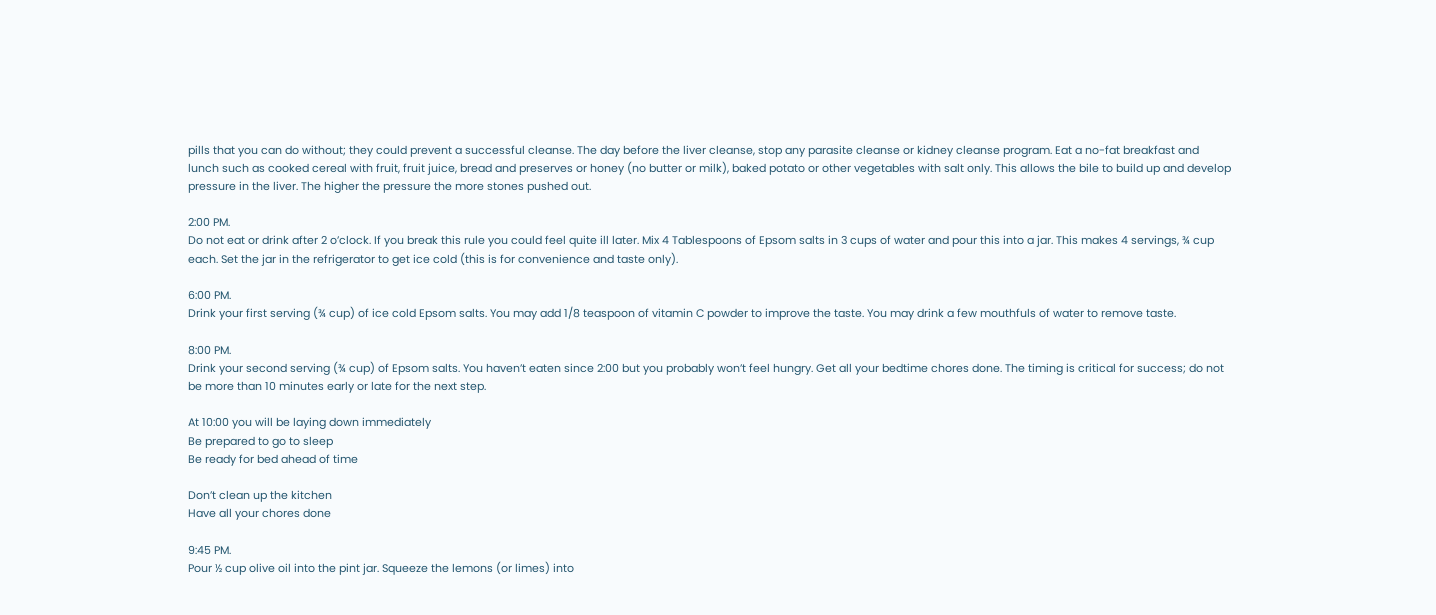pills that you can do without; they could prevent a successful cleanse. The day before the liver cleanse, stop any parasite cleanse or kidney cleanse program. Eat a no-fat breakfast and lunch such as cooked cereal with fruit, fruit juice, bread and preserves or honey (no butter or milk), baked potato or other vegetables with salt only. This allows the bile to build up and develop pressure in the liver. The higher the pressure the more stones pushed out.

2:00 PM.
Do not eat or drink after 2 o’clock. If you break this rule you could feel quite ill later. Mix 4 Tablespoons of Epsom salts in 3 cups of water and pour this into a jar. This makes 4 servings, ¾ cup each. Set the jar in the refrigerator to get ice cold (this is for convenience and taste only).

6:00 PM.
Drink your first serving (¾ cup) of ice cold Epsom salts. You may add 1/8 teaspoon of vitamin C powder to improve the taste. You may drink a few mouthfuls of water to remove taste.

8:00 PM.
Drink your second serving (¾ cup) of Epsom salts. You haven’t eaten since 2:00 but you probably won’t feel hungry. Get all your bedtime chores done. The timing is critical for success; do not be more than 10 minutes early or late for the next step.

At 10:00 you will be laying down immediately
Be prepared to go to sleep
Be ready for bed ahead of time

Don’t clean up the kitchen
Have all your chores done

9:45 PM.
Pour ½ cup olive oil into the pint jar. Squeeze the lemons (or limes) into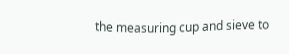the measuring cup and sieve to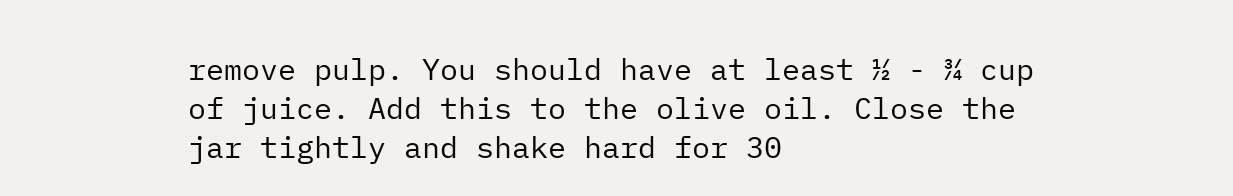remove pulp. You should have at least ½ - ¾ cup of juice. Add this to the olive oil. Close the jar tightly and shake hard for 30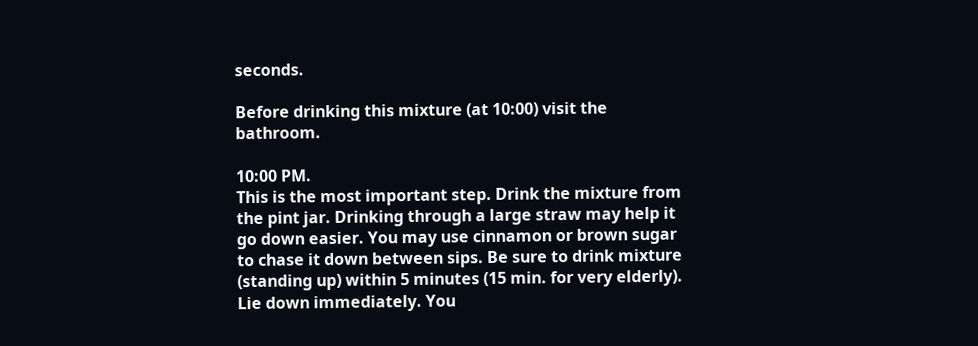seconds.

Before drinking this mixture (at 10:00) visit the bathroom.

10:00 PM.
This is the most important step. Drink the mixture from the pint jar. Drinking through a large straw may help it go down easier. You may use cinnamon or brown sugar to chase it down between sips. Be sure to drink mixture (standing up) within 5 minutes (15 min. for very elderly). Lie down immediately. You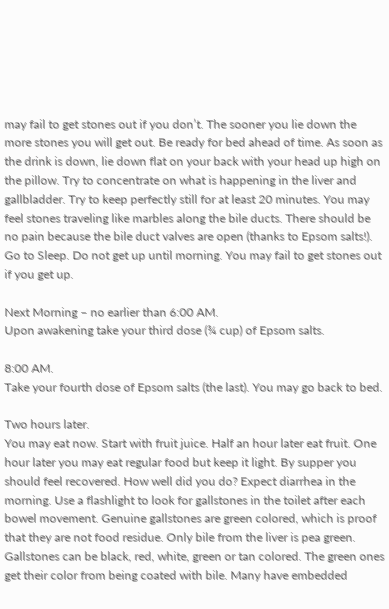may fail to get stones out if you don’t. The sooner you lie down the more stones you will get out. Be ready for bed ahead of time. As soon as the drink is down, lie down flat on your back with your head up high on the pillow. Try to concentrate on what is happening in the liver and gallbladder. Try to keep perfectly still for at least 20 minutes. You may feel stones traveling like marbles along the bile ducts. There should be no pain because the bile duct valves are open (thanks to Epsom salts!). Go to Sleep. Do not get up until morning. You may fail to get stones out if you get up.

Next Morning – no earlier than 6:00 AM.
Upon awakening take your third dose (¾ cup) of Epsom salts.

8:00 AM.
Take your fourth dose of Epsom salts (the last). You may go back to bed.

Two hours later.
You may eat now. Start with fruit juice. Half an hour later eat fruit. One hour later you may eat regular food but keep it light. By supper you should feel recovered. How well did you do? Expect diarrhea in the morning. Use a flashlight to look for gallstones in the toilet after each bowel movement. Genuine gallstones are green colored, which is proof that they are not food residue. Only bile from the liver is pea green. Gallstones can be black, red, white, green or tan colored. The green ones get their color from being coated with bile. Many have embedded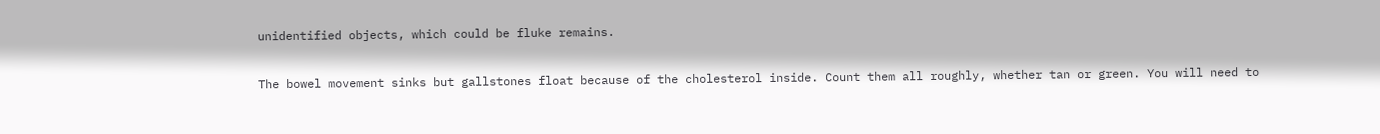unidentified objects, which could be fluke remains.

The bowel movement sinks but gallstones float because of the cholesterol inside. Count them all roughly, whether tan or green. You will need to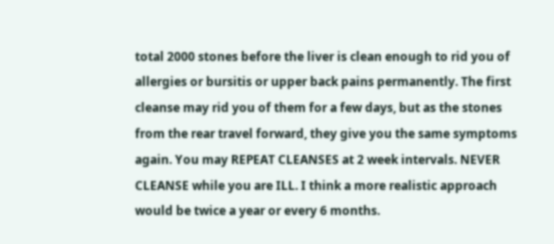total 2000 stones before the liver is clean enough to rid you of allergies or bursitis or upper back pains permanently. The first cleanse may rid you of them for a few days, but as the stones from the rear travel forward, they give you the same symptoms again. You may REPEAT CLEANSES at 2 week intervals. NEVER CLEANSE while you are ILL. I think a more realistic approach would be twice a year or every 6 months.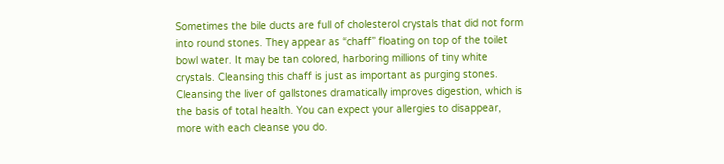Sometimes the bile ducts are full of cholesterol crystals that did not form into round stones. They appear as “chaff” floating on top of the toilet bowl water. It may be tan colored, harboring millions of tiny white crystals. Cleansing this chaff is just as important as purging stones. Cleansing the liver of gallstones dramatically improves digestion, which is the basis of total health. You can expect your allergies to disappear, more with each cleanse you do.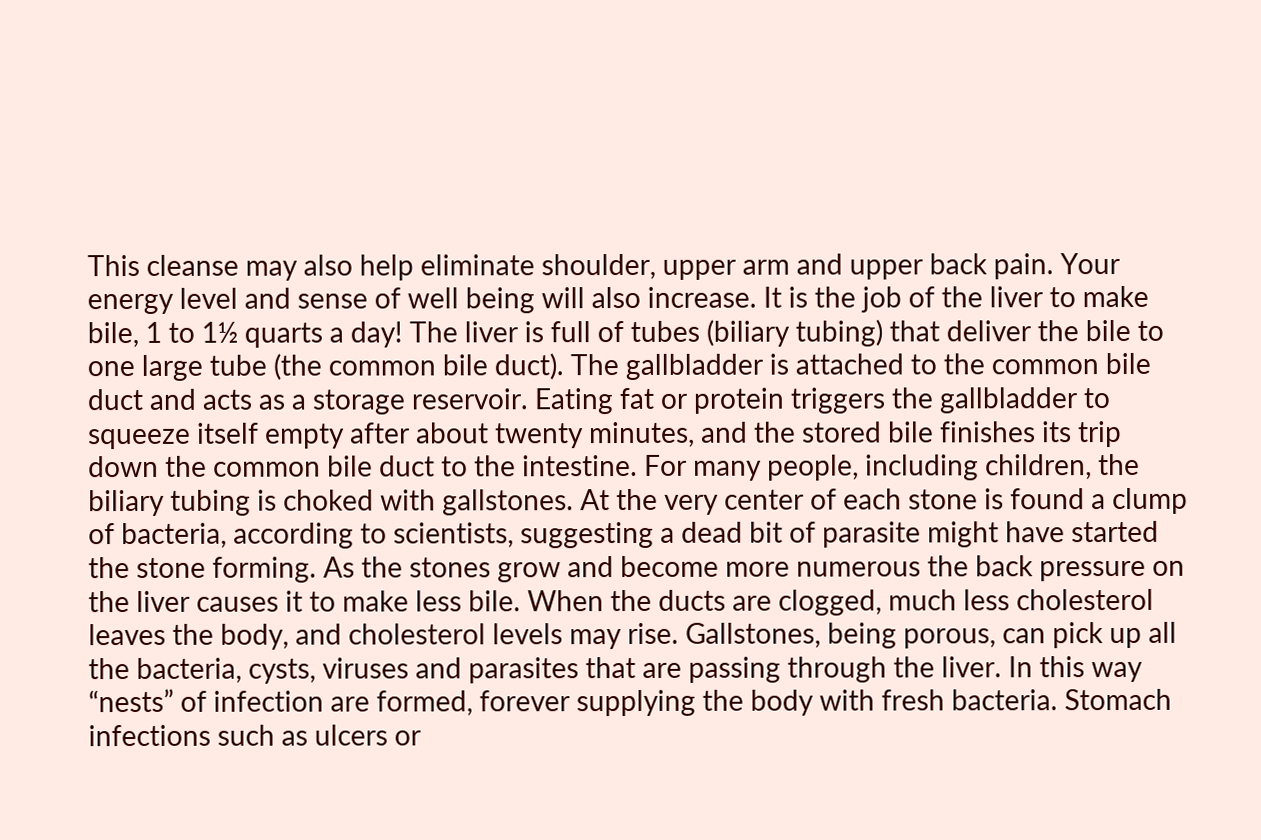This cleanse may also help eliminate shoulder, upper arm and upper back pain. Your energy level and sense of well being will also increase. It is the job of the liver to make bile, 1 to 1½ quarts a day! The liver is full of tubes (biliary tubing) that deliver the bile to one large tube (the common bile duct). The gallbladder is attached to the common bile duct and acts as a storage reservoir. Eating fat or protein triggers the gallbladder to squeeze itself empty after about twenty minutes, and the stored bile finishes its trip down the common bile duct to the intestine. For many people, including children, the biliary tubing is choked with gallstones. At the very center of each stone is found a clump of bacteria, according to scientists, suggesting a dead bit of parasite might have started the stone forming. As the stones grow and become more numerous the back pressure on the liver causes it to make less bile. When the ducts are clogged, much less cholesterol leaves the body, and cholesterol levels may rise. Gallstones, being porous, can pick up all the bacteria, cysts, viruses and parasites that are passing through the liver. In this way “nests” of infection are formed, forever supplying the body with fresh bacteria. Stomach infections such as ulcers or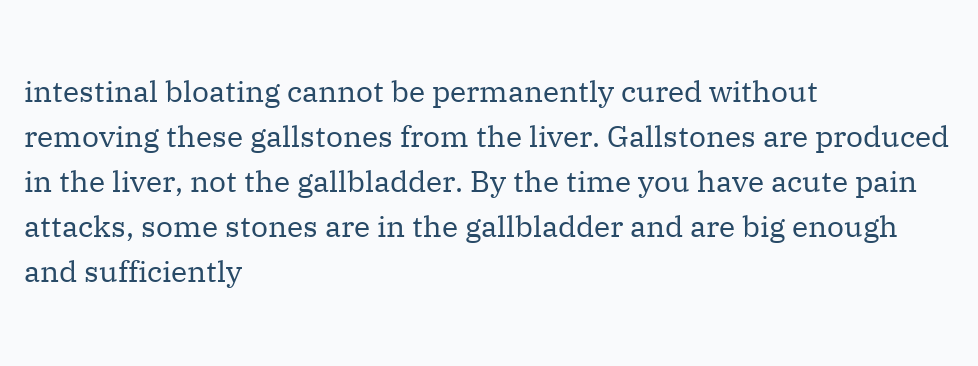intestinal bloating cannot be permanently cured without removing these gallstones from the liver. Gallstones are produced in the liver, not the gallbladder. By the time you have acute pain attacks, some stones are in the gallbladder and are big enough and sufficiently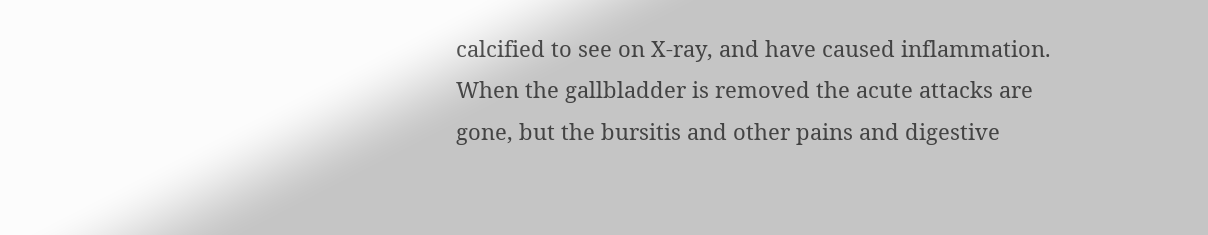calcified to see on X-ray, and have caused inflammation. When the gallbladder is removed the acute attacks are gone, but the bursitis and other pains and digestive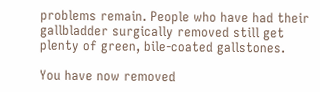problems remain. People who have had their gallbladder surgically removed still get plenty of green, bile-coated gallstones.

You have now removed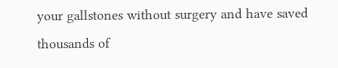your gallstones without surgery and have saved thousands of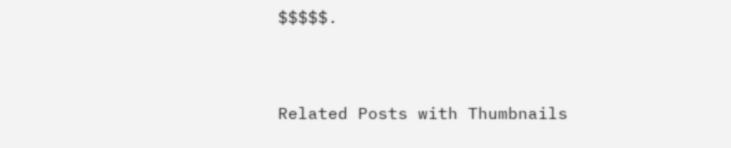$$$$$.


Related Posts with Thumbnails